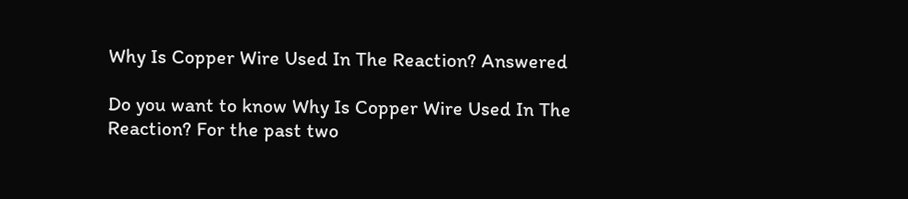Why Is Copper Wire Used In The Reaction? Answered

Do you want to know Why Is Copper Wire Used In The Reaction? For the past two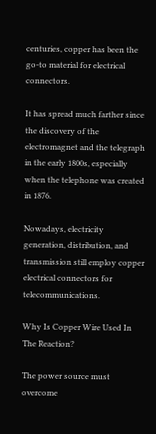centuries, copper has been the go-to material for electrical connectors.

It has spread much farther since the discovery of the electromagnet and the telegraph in the early 1800s, especially when the telephone was created in 1876.

Nowadays, electricity generation, distribution, and transmission still employ copper electrical connectors for telecommunications.

Why Is Copper Wire Used In The Reaction?

The power source must overcome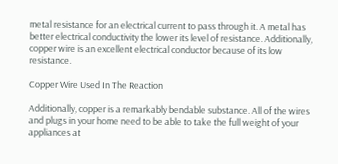metal resistance for an electrical current to pass through it. A metal has better electrical conductivity the lower its level of resistance. Additionally, copper wire is an excellent electrical conductor because of its low resistance.

Copper Wire Used In The Reaction

Additionally, copper is a remarkably bendable substance. All of the wires and plugs in your home need to be able to take the full weight of your appliances at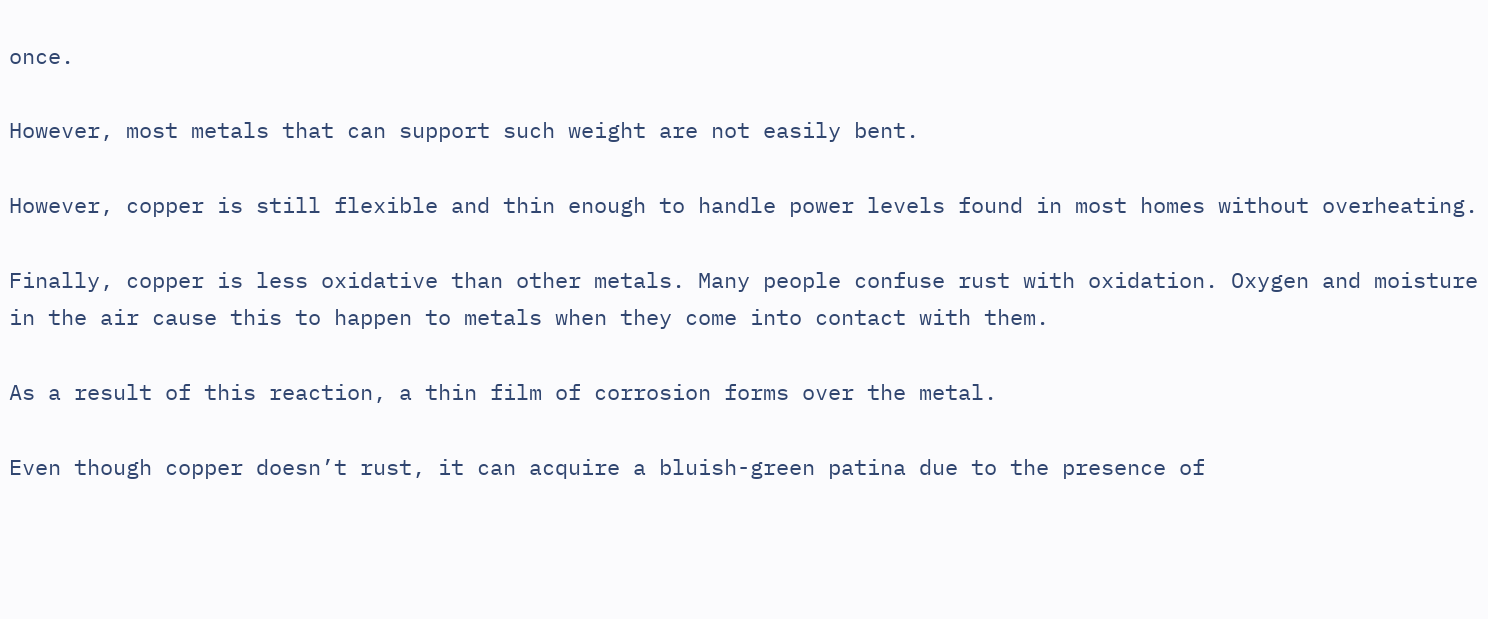once.

However, most metals that can support such weight are not easily bent.

However, copper is still flexible and thin enough to handle power levels found in most homes without overheating.

Finally, copper is less oxidative than other metals. Many people confuse rust with oxidation. Oxygen and moisture in the air cause this to happen to metals when they come into contact with them.

As a result of this reaction, a thin film of corrosion forms over the metal.

Even though copper doesn’t rust, it can acquire a bluish-green patina due to the presence of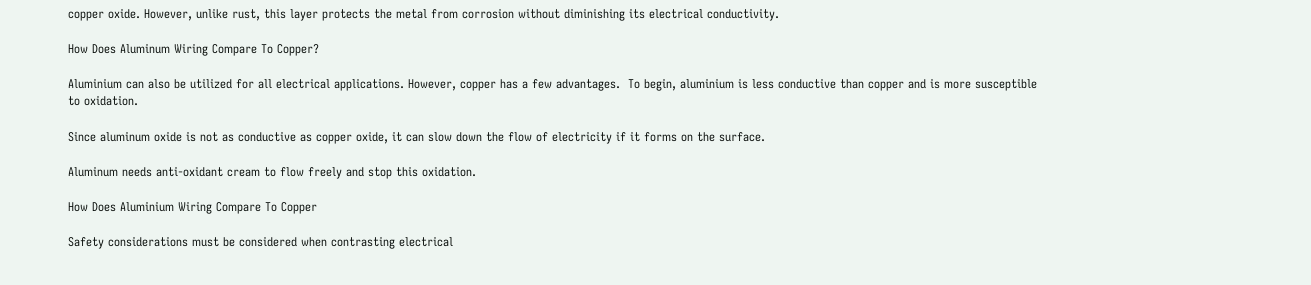copper oxide. However, unlike rust, this layer protects the metal from corrosion without diminishing its electrical conductivity.

How Does Aluminum Wiring Compare To Copper?

Aluminium can also be utilized for all electrical applications. However, copper has a few advantages.  To begin, aluminium is less conductive than copper and is more susceptible to oxidation.

Since aluminum oxide is not as conductive as copper oxide, it can slow down the flow of electricity if it forms on the surface.

Aluminum needs anti-oxidant cream to flow freely and stop this oxidation.

How Does Aluminium Wiring Compare To Copper

Safety considerations must be considered when contrasting electrical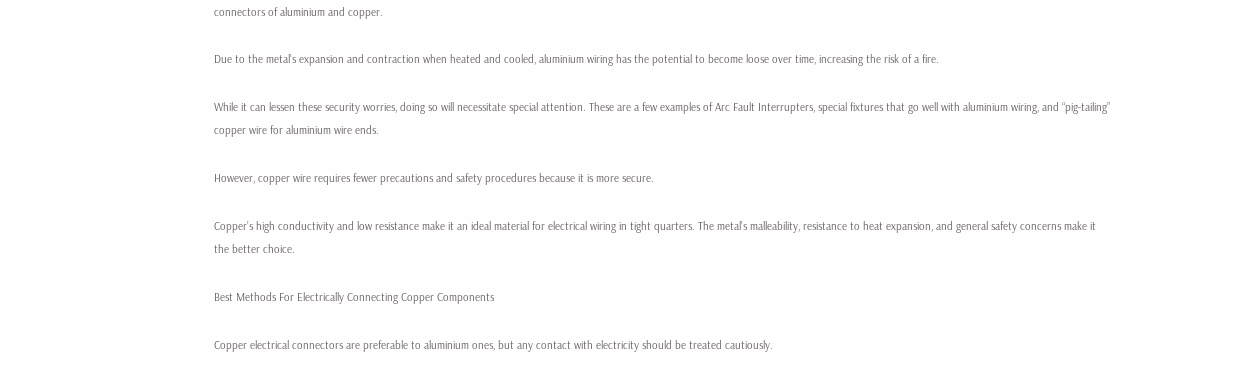connectors of aluminium and copper.

Due to the metal’s expansion and contraction when heated and cooled, aluminium wiring has the potential to become loose over time, increasing the risk of a fire.

While it can lessen these security worries, doing so will necessitate special attention. These are a few examples of Arc Fault Interrupters, special fixtures that go well with aluminium wiring, and “pig-tailing” copper wire for aluminium wire ends.

However, copper wire requires fewer precautions and safety procedures because it is more secure.

Copper’s high conductivity and low resistance make it an ideal material for electrical wiring in tight quarters. The metal’s malleability, resistance to heat expansion, and general safety concerns make it the better choice.

Best Methods For Electrically Connecting Copper Components

Copper electrical connectors are preferable to aluminium ones, but any contact with electricity should be treated cautiously.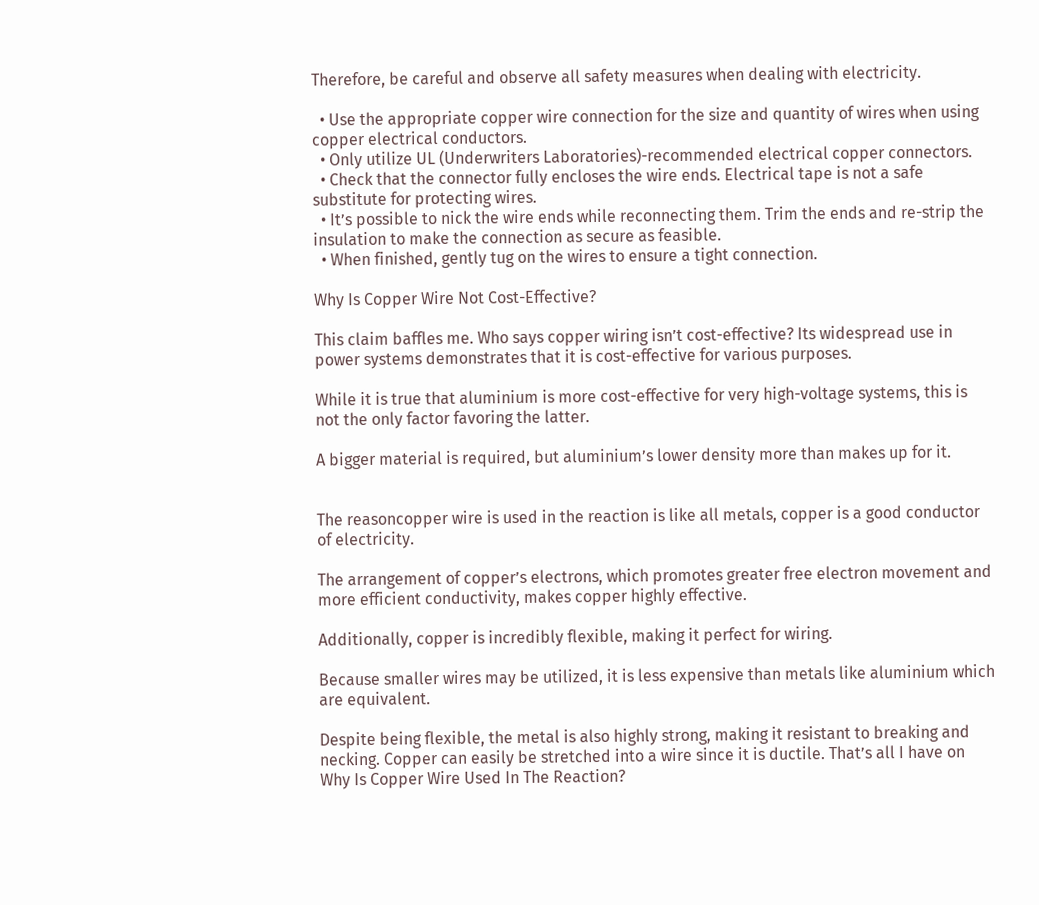Therefore, be careful and observe all safety measures when dealing with electricity.

  • Use the appropriate copper wire connection for the size and quantity of wires when using copper electrical conductors.
  • Only utilize UL (Underwriters Laboratories)-recommended electrical copper connectors.
  • Check that the connector fully encloses the wire ends. Electrical tape is not a safe substitute for protecting wires.
  • It’s possible to nick the wire ends while reconnecting them. Trim the ends and re-strip the insulation to make the connection as secure as feasible.
  • When finished, gently tug on the wires to ensure a tight connection.

Why Is Copper Wire Not Cost-Effective?

This claim baffles me. Who says copper wiring isn’t cost-effective? Its widespread use in power systems demonstrates that it is cost-effective for various purposes.

While it is true that aluminium is more cost-effective for very high-voltage systems, this is not the only factor favoring the latter.

A bigger material is required, but aluminium’s lower density more than makes up for it.


The reasoncopper wire is used in the reaction is like all metals, copper is a good conductor of electricity.

The arrangement of copper’s electrons, which promotes greater free electron movement and more efficient conductivity, makes copper highly effective.

Additionally, copper is incredibly flexible, making it perfect for wiring.

Because smaller wires may be utilized, it is less expensive than metals like aluminium which are equivalent.

Despite being flexible, the metal is also highly strong, making it resistant to breaking and necking. Copper can easily be stretched into a wire since it is ductile. That’s all I have on Why Is Copper Wire Used In The Reaction?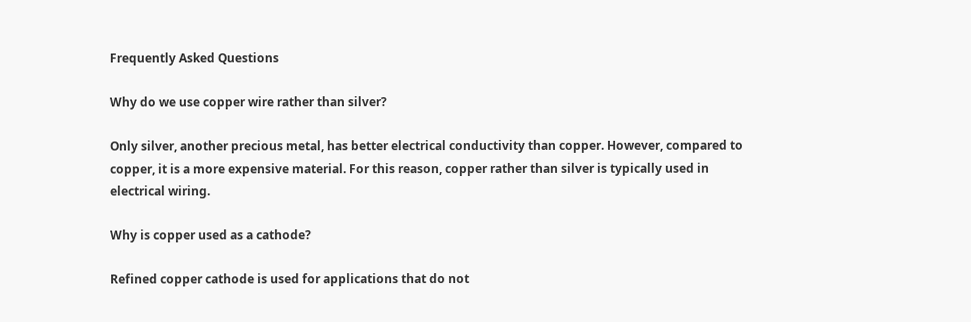Frequently Asked Questions

Why do we use copper wire rather than silver?

Only silver, another precious metal, has better electrical conductivity than copper. However, compared to copper, it is a more expensive material. For this reason, copper rather than silver is typically used in electrical wiring.

Why is copper used as a cathode?

Refined copper cathode is used for applications that do not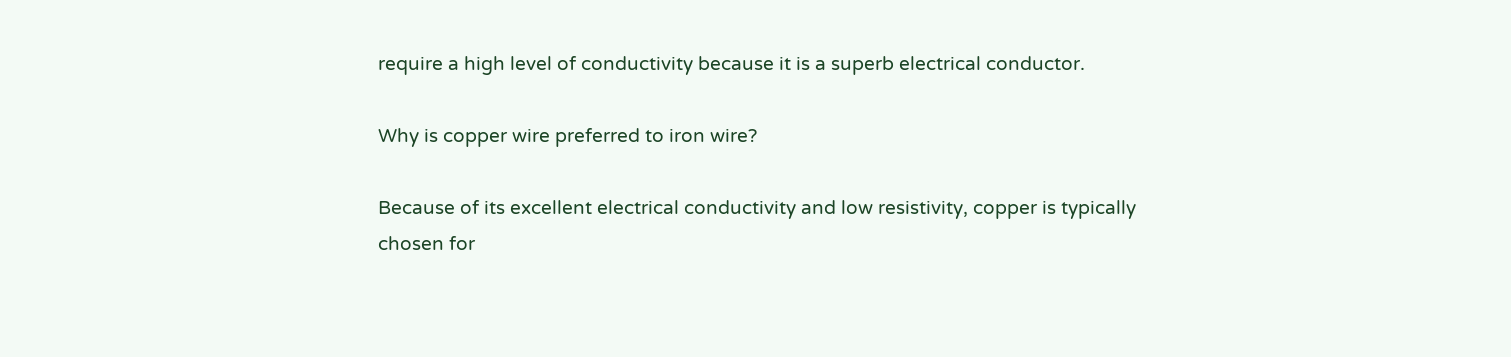require a high level of conductivity because it is a superb electrical conductor.

Why is copper wire preferred to iron wire?

Because of its excellent electrical conductivity and low resistivity, copper is typically chosen for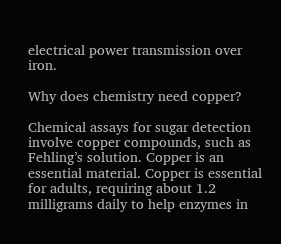electrical power transmission over iron.

Why does chemistry need copper?

Chemical assays for sugar detection involve copper compounds, such as Fehling’s solution. Copper is an essential material. Copper is essential for adults, requiring about 1.2 milligrams daily to help enzymes in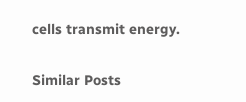cells transmit energy.

Similar Posts